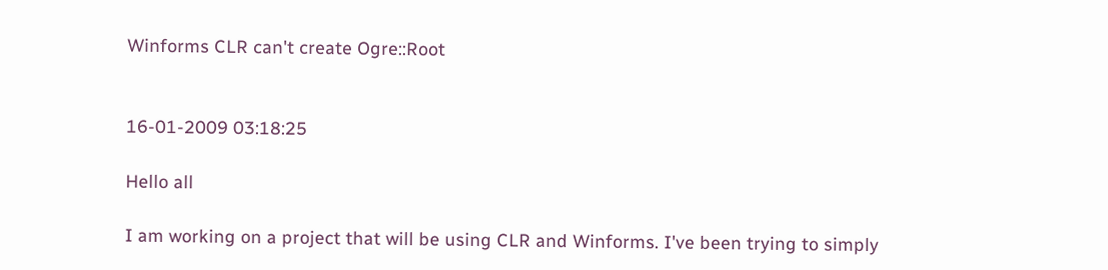Winforms CLR can't create Ogre::Root


16-01-2009 03:18:25

Hello all

I am working on a project that will be using CLR and Winforms. I've been trying to simply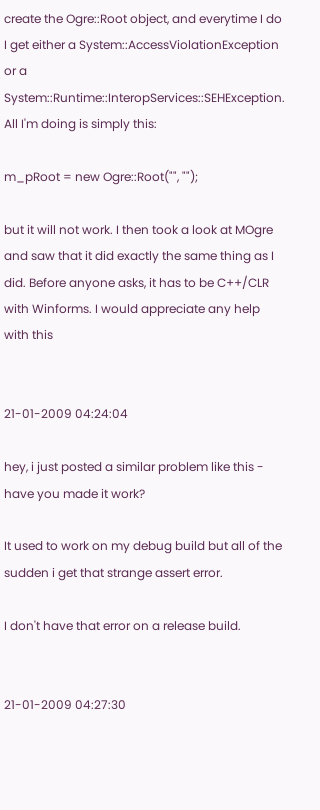create the Ogre::Root object, and everytime I do I get either a System::AccessViolationException or a System::Runtime::InteropServices::SEHException. All I'm doing is simply this:

m_pRoot = new Ogre::Root("", "");

but it will not work. I then took a look at MOgre and saw that it did exactly the same thing as I did. Before anyone asks, it has to be C++/CLR with Winforms. I would appreciate any help with this


21-01-2009 04:24:04

hey, i just posted a similar problem like this - have you made it work?

It used to work on my debug build but all of the sudden i get that strange assert error.

I don't have that error on a release build.


21-01-2009 04:27:30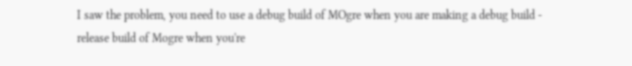I saw the problem, you need to use a debug build of MOgre when you are making a debug build - release build of Mogre when you're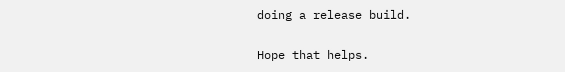doing a release build.

Hope that helps.